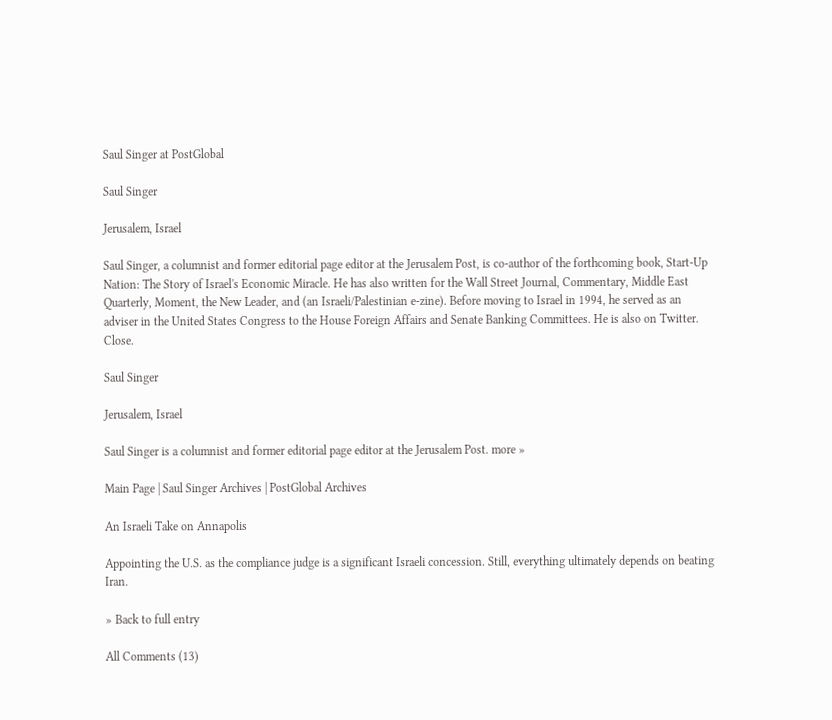Saul Singer at PostGlobal

Saul Singer

Jerusalem, Israel

Saul Singer, a columnist and former editorial page editor at the Jerusalem Post, is co-author of the forthcoming book, Start-Up Nation: The Story of Israel's Economic Miracle. He has also written for the Wall Street Journal, Commentary, Middle East Quarterly, Moment, the New Leader, and (an Israeli/Palestinian e-zine). Before moving to Israel in 1994, he served as an adviser in the United States Congress to the House Foreign Affairs and Senate Banking Committees. He is also on Twitter. Close.

Saul Singer

Jerusalem, Israel

Saul Singer is a columnist and former editorial page editor at the Jerusalem Post. more »

Main Page | Saul Singer Archives | PostGlobal Archives

An Israeli Take on Annapolis

Appointing the U.S. as the compliance judge is a significant Israeli concession. Still, everything ultimately depends on beating Iran.

» Back to full entry

All Comments (13)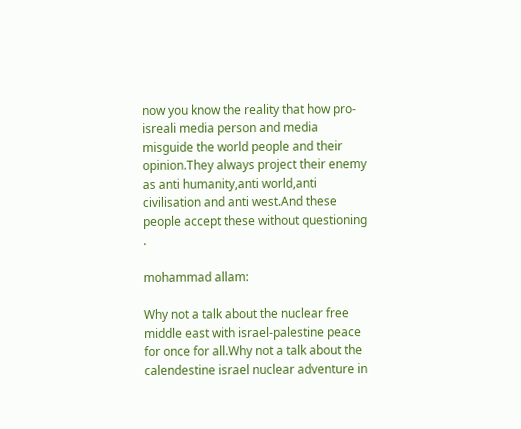now you know the reality that how pro-isreali media person and media misguide the world people and their opinion.They always project their enemy as anti humanity,anti world,anti civilisation and anti west.And these people accept these without questioning .

mohammad allam:

Why not a talk about the nuclear free middle east with israel-palestine peace for once for all.Why not a talk about the calendestine israel nuclear adventure in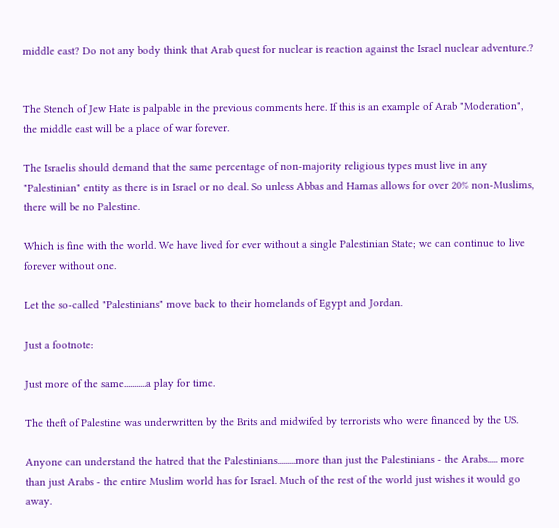middle east? Do not any body think that Arab quest for nuclear is reaction against the Israel nuclear adventure.?


The Stench of Jew Hate is palpable in the previous comments here. If this is an example of Arab "Moderation", the middle east will be a place of war forever.

The Israelis should demand that the same percentage of non-majority religious types must live in any "Palestinian" entity as there is in Israel or no deal. So unless Abbas and Hamas allows for over 20% non-Muslims, there will be no Palestine.

Which is fine with the world. We have lived for ever without a single Palestinian State; we can continue to live forever without one.

Let the so-called "Palestinians" move back to their homelands of Egypt and Jordan.

Just a footnote:

Just more of the same...........a play for time.

The theft of Palestine was underwritten by the Brits and midwifed by terrorists who were financed by the US.

Anyone can understand the hatred that the Palestinians.........more than just the Palestinians - the Arabs..... more than just Arabs - the entire Muslim world has for Israel. Much of the rest of the world just wishes it would go away.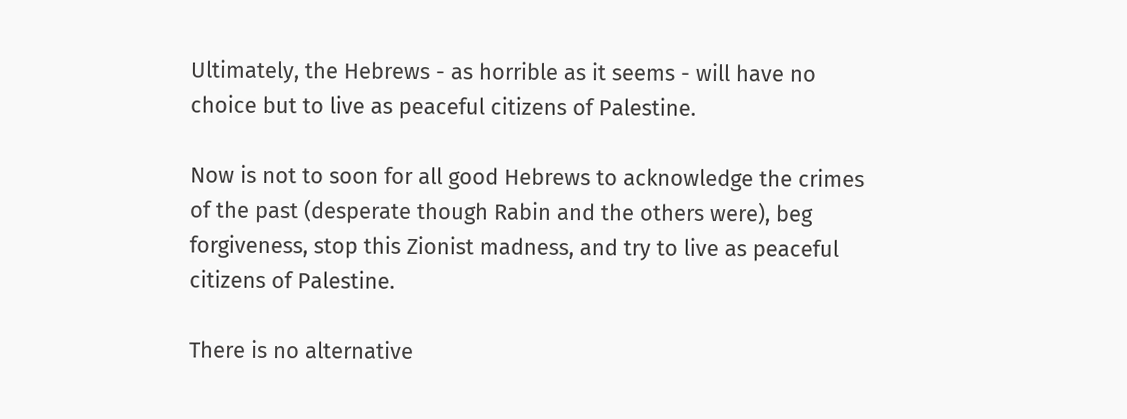Ultimately, the Hebrews - as horrible as it seems - will have no choice but to live as peaceful citizens of Palestine.

Now is not to soon for all good Hebrews to acknowledge the crimes of the past (desperate though Rabin and the others were), beg forgiveness, stop this Zionist madness, and try to live as peaceful citizens of Palestine.

There is no alternative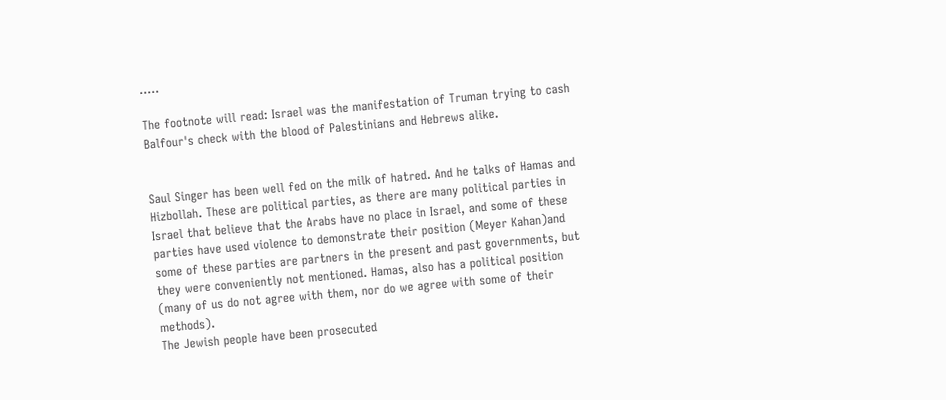.....

The footnote will read: Israel was the manifestation of Truman trying to cash Balfour's check with the blood of Palestinians and Hebrews alike.


Saul Singer has been well fed on the milk of hatred. And he talks of Hamas and Hizbollah. These are political parties, as there are many political parties in Israel that believe that the Arabs have no place in Israel, and some of these parties have used violence to demonstrate their position (Meyer Kahan)and some of these parties are partners in the present and past governments, but they were conveniently not mentioned. Hamas, also has a political position (many of us do not agree with them, nor do we agree with some of their methods).
The Jewish people have been prosecuted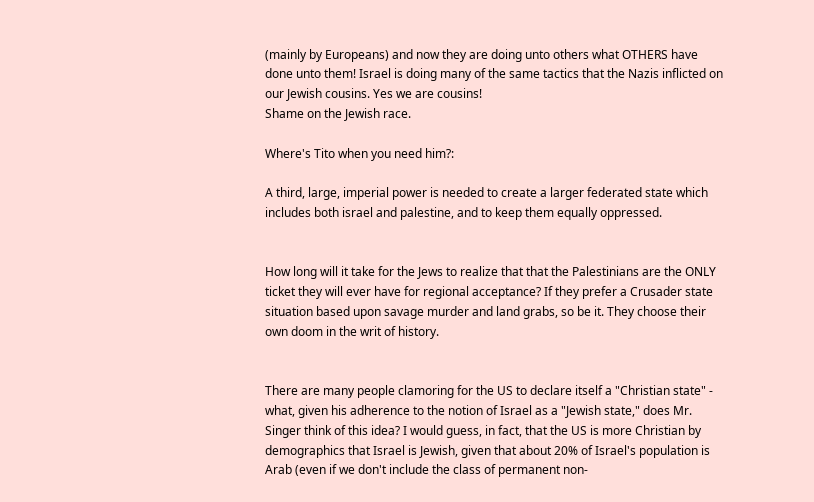(mainly by Europeans) and now they are doing unto others what OTHERS have done unto them! Israel is doing many of the same tactics that the Nazis inflicted on our Jewish cousins. Yes we are cousins!
Shame on the Jewish race.

Where's Tito when you need him?:

A third, large, imperial power is needed to create a larger federated state which includes both israel and palestine, and to keep them equally oppressed.


How long will it take for the Jews to realize that that the Palestinians are the ONLY ticket they will ever have for regional acceptance? If they prefer a Crusader state situation based upon savage murder and land grabs, so be it. They choose their own doom in the writ of history.


There are many people clamoring for the US to declare itself a "Christian state" - what, given his adherence to the notion of Israel as a "Jewish state," does Mr. Singer think of this idea? I would guess, in fact, that the US is more Christian by demographics that Israel is Jewish, given that about 20% of Israel's population is Arab (even if we don't include the class of permanent non-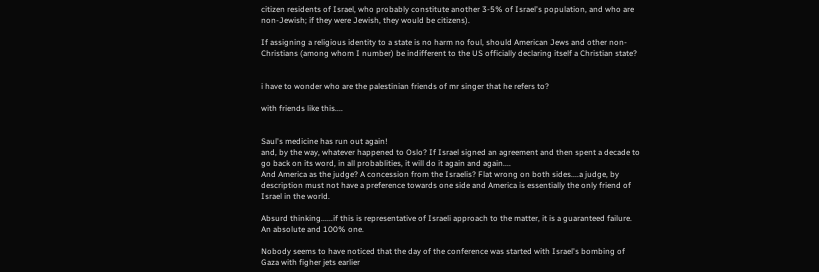citizen residents of Israel, who probably constitute another 3-5% of Israel's population, and who are non-Jewish; if they were Jewish, they would be citizens).

If assigning a religious identity to a state is no harm no foul, should American Jews and other non-Christians (among whom I number) be indifferent to the US officially declaring itself a Christian state?


i have to wonder who are the palestinian friends of mr singer that he refers to?

with friends like this....


Saul's medicine has run out again!
and, by the way, whatever happened to Oslo? If Israel signed an agreement and then spent a decade to go back on its word, in all probablities, it will do it again and again....
And America as the judge? A concession from the Israelis? Flat wrong on both sides....a judge, by description must not have a preference towards one side and America is essentially the only friend of Israel in the world.

Absurd thinking......if this is representative of Israeli approach to the matter, it is a guaranteed failure. An absolute and 100% one.

Nobody seems to have noticed that the day of the conference was started with Israel's bombing of Gaza with figher jets earlier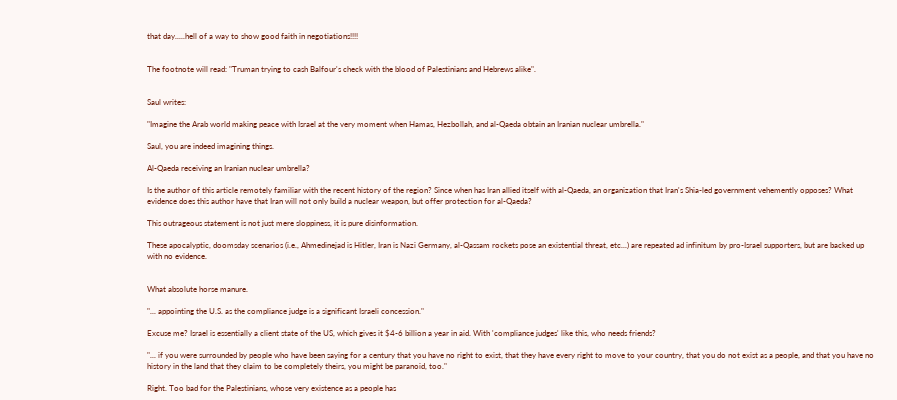that day.....hell of a way to show good faith in negotiations!!!!


The footnote will read: "Truman trying to cash Balfour's check with the blood of Palestinians and Hebrews alike".


Saul writes:

"Imagine the Arab world making peace with Israel at the very moment when Hamas, Hezbollah, and al-Qaeda obtain an Iranian nuclear umbrella."

Saul, you are indeed imagining things.

Al-Qaeda receiving an Iranian nuclear umbrella?

Is the author of this article remotely familiar with the recent history of the region? Since when has Iran allied itself with al-Qaeda, an organization that Iran's Shia-led government vehemently opposes? What evidence does this author have that Iran will not only build a nuclear weapon, but offer protection for al-Qaeda?

This outrageous statement is not just mere sloppiness, it is pure disinformation.

These apocalyptic, doomsday scenarios (i.e., Ahmedinejad is Hitler, Iran is Nazi Germany, al-Qassam rockets pose an existential threat, etc...) are repeated ad infinitum by pro-Israel supporters, but are backed up with no evidence.


What absolute horse manure.

"... appointing the U.S. as the compliance judge is a significant Israeli concession."

Excuse me? Israel is essentially a client state of the US, which gives it $4-6 billion a year in aid. With 'compliance judges' like this, who needs friends?

"... if you were surrounded by people who have been saying for a century that you have no right to exist, that they have every right to move to your country, that you do not exist as a people, and that you have no history in the land that they claim to be completely theirs, you might be paranoid, too."

Right. Too bad for the Palestinians, whose very existence as a people has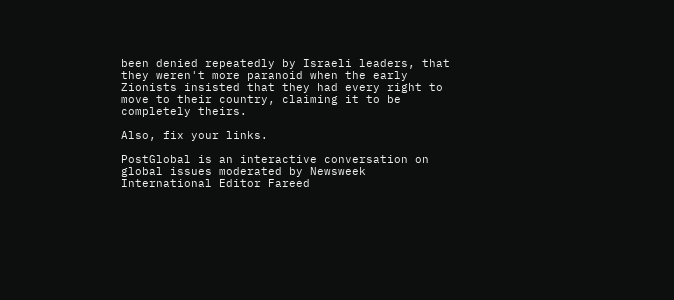been denied repeatedly by Israeli leaders, that they weren't more paranoid when the early Zionists insisted that they had every right to move to their country, claiming it to be completely theirs.

Also, fix your links.

PostGlobal is an interactive conversation on global issues moderated by Newsweek International Editor Fareed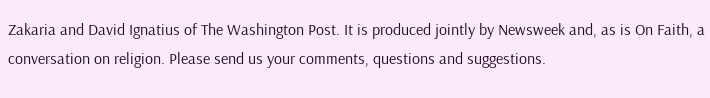Zakaria and David Ignatius of The Washington Post. It is produced jointly by Newsweek and, as is On Faith, a conversation on religion. Please send us your comments, questions and suggestions.